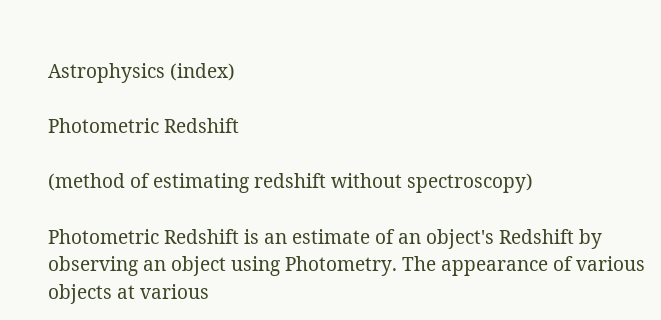Astrophysics (index)

Photometric Redshift

(method of estimating redshift without spectroscopy)

Photometric Redshift is an estimate of an object's Redshift by observing an object using Photometry. The appearance of various objects at various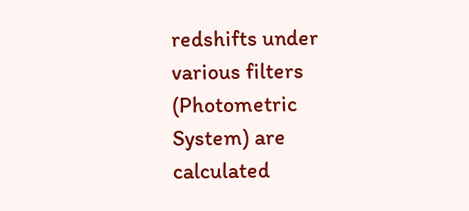redshifts under various filters (Photometric System) are calculated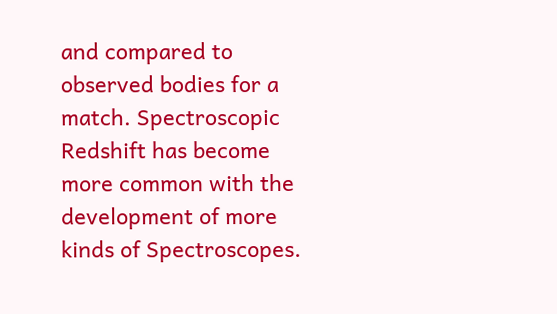and compared to observed bodies for a match. Spectroscopic Redshift has become more common with the development of more kinds of Spectroscopes.